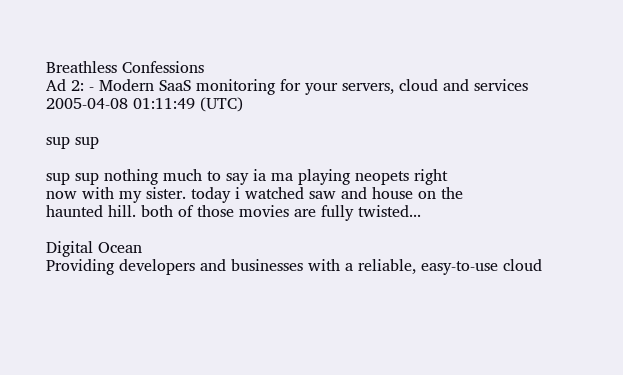Breathless Confessions
Ad 2: - Modern SaaS monitoring for your servers, cloud and services
2005-04-08 01:11:49 (UTC)

sup sup

sup sup nothing much to say ia ma playing neopets right
now with my sister. today i watched saw and house on the
haunted hill. both of those movies are fully twisted...

Digital Ocean
Providing developers and businesses with a reliable, easy-to-use cloud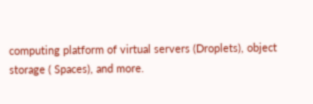computing platform of virtual servers (Droplets), object storage ( Spaces), and more.